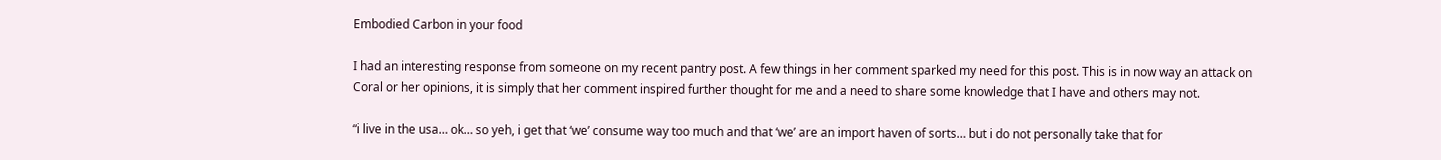Embodied Carbon in your food

I had an interesting response from someone on my recent pantry post. A few things in her comment sparked my need for this post. This is in now way an attack on Coral or her opinions, it is simply that her comment inspired further thought for me and a need to share some knowledge that I have and others may not.

“i live in the usa… ok… so yeh, i get that ‘we’ consume way too much and that ‘we’ are an import haven of sorts… but i do not personally take that for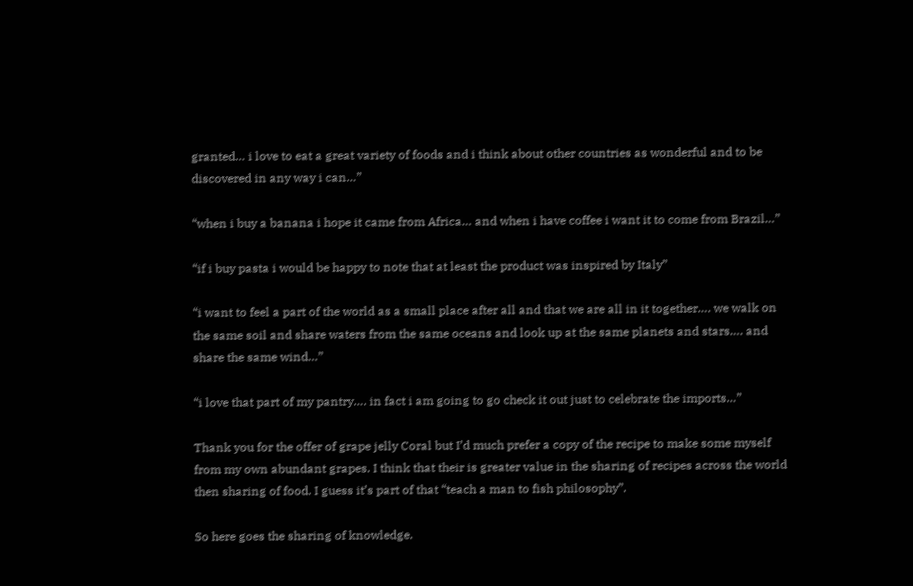granted… i love to eat a great variety of foods and i think about other countries as wonderful and to be discovered in any way i can…”

“when i buy a banana i hope it came from Africa… and when i have coffee i want it to come from Brazil…”

“if i buy pasta i would be happy to note that at least the product was inspired by Italy”

“i want to feel a part of the world as a small place after all and that we are all in it together…. we walk on the same soil and share waters from the same oceans and look up at the same planets and stars…. and share the same wind…”

“i love that part of my pantry…. in fact i am going to go check it out just to celebrate the imports…”

Thank you for the offer of grape jelly Coral but I’d much prefer a copy of the recipe to make some myself from my own abundant grapes. I think that their is greater value in the sharing of recipes across the world then sharing of food. I guess it’s part of that “teach a man to fish philosophy”.

So here goes the sharing of knowledge.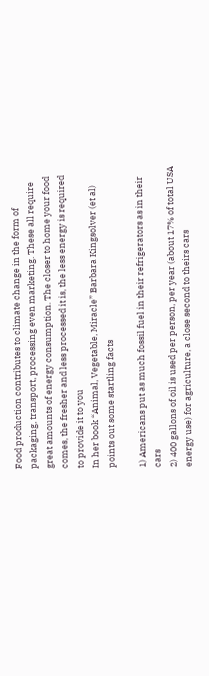Food production contributes to climate change in the form of packaging, transport, processing even marketing. These all require great amounts of energy consumption. The closer to home your food comes, the fresher and less processed it is, the less energy is required to provide it to you
In her book “Animal, Vegetable, Miracle” Barbara Kingsolver (et al) points out some startling facts

1) Americans put as much fossil fuel in their refrigerators as in their cars
2) 400 gallons of oil is used per person, per year (about 17% of total USA energy use) for agriculture, a close second to theirs cars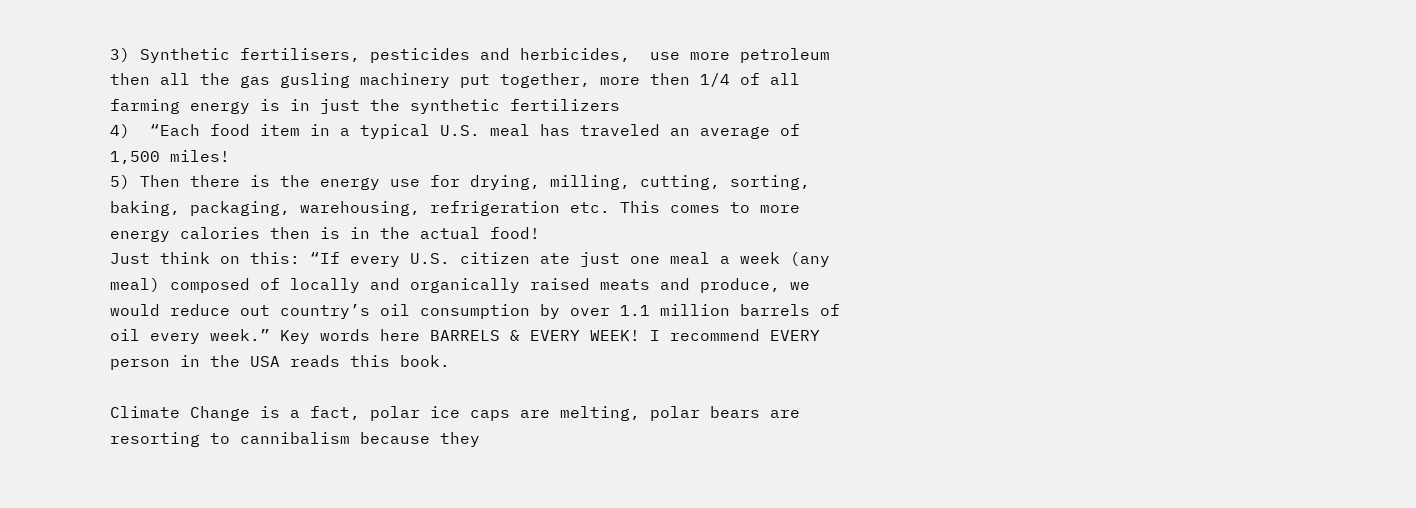3) Synthetic fertilisers, pesticides and herbicides,  use more petroleum then all the gas gusling machinery put together, more then 1/4 of all farming energy is in just the synthetic fertilizers
4)  “Each food item in a typical U.S. meal has traveled an average of 1,500 miles!
5) Then there is the energy use for drying, milling, cutting, sorting, baking, packaging, warehousing, refrigeration etc. This comes to more energy calories then is in the actual food!
Just think on this: “If every U.S. citizen ate just one meal a week (any meal) composed of locally and organically raised meats and produce, we would reduce out country’s oil consumption by over 1.1 million barrels of oil every week.” Key words here BARRELS & EVERY WEEK! I recommend EVERY person in the USA reads this book.

Climate Change is a fact, polar ice caps are melting, polar bears are resorting to cannibalism because they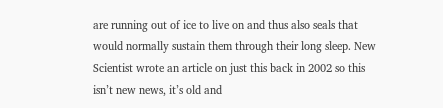are running out of ice to live on and thus also seals that would normally sustain them through their long sleep. New Scientist wrote an article on just this back in 2002 so this isn’t new news, it’s old and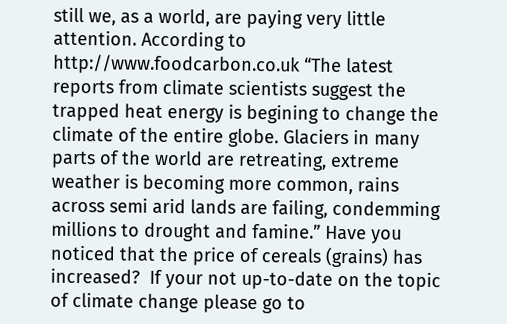still we, as a world, are paying very little attention. According to http://www.foodcarbon.co.uk “The latest reports from climate scientists suggest the trapped heat energy is begining to change the climate of the entire globe. Glaciers in many parts of the world are retreating, extreme weather is becoming more common, rains across semi arid lands are failing, condemming millions to drought and famine.” Have you noticed that the price of cereals (grains) has increased?  If your not up-to-date on the topic of climate change please go to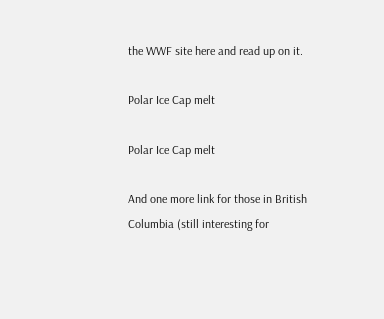the WWF site here and read up on it.

Polar Ice Cap melt

Polar Ice Cap melt

And one more link for those in British Columbia (still interesting for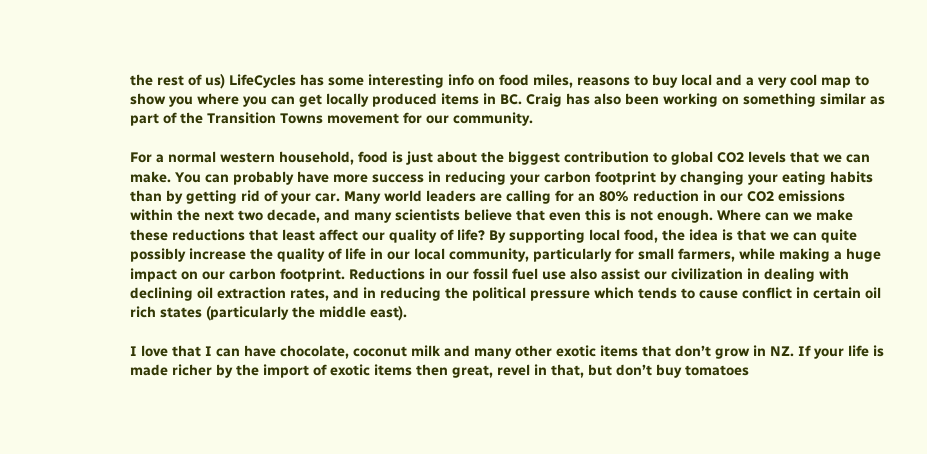the rest of us) LifeCycles has some interesting info on food miles, reasons to buy local and a very cool map to show you where you can get locally produced items in BC. Craig has also been working on something similar as part of the Transition Towns movement for our community.

For a normal western household, food is just about the biggest contribution to global CO2 levels that we can make. You can probably have more success in reducing your carbon footprint by changing your eating habits than by getting rid of your car. Many world leaders are calling for an 80% reduction in our CO2 emissions within the next two decade, and many scientists believe that even this is not enough. Where can we make these reductions that least affect our quality of life? By supporting local food, the idea is that we can quite possibly increase the quality of life in our local community, particularly for small farmers, while making a huge impact on our carbon footprint. Reductions in our fossil fuel use also assist our civilization in dealing with declining oil extraction rates, and in reducing the political pressure which tends to cause conflict in certain oil rich states (particularly the middle east).

I love that I can have chocolate, coconut milk and many other exotic items that don’t grow in NZ. If your life is made richer by the import of exotic items then great, revel in that, but don’t buy tomatoes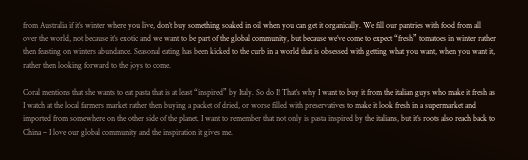from Australia if it’s winter where you live, don’t buy something soaked in oil when you can get it organically. We fill our pantries with food from all over the world, not because it’s exotic and we want to be part of the global community, but because we’ve come to expect “fresh” tomatoes in winter rather then feasting on winters abundance. Seasonal eating has been kicked to the curb in a world that is obsessed with getting what you want, when you want it, rather then looking forward to the joys to come.

Coral mentions that she wants to eat pasta that is at least “inspired” by Italy. So do I! That’s why I want to buy it from the italian guys who make it fresh as I watch at the local farmers market rather then buying a packet of dried, or worse filled with preservatives to make it look fresh in a supermarket and imported from somewhere on the other side of the planet. I want to remember that not only is pasta inspired by the italians, but it’s roots also reach back to China – I love our global community and the inspiration it gives me.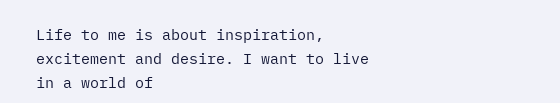Life to me is about inspiration, excitement and desire. I want to live in a world of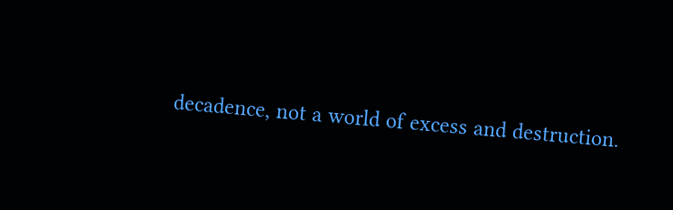decadence, not a world of excess and destruction.